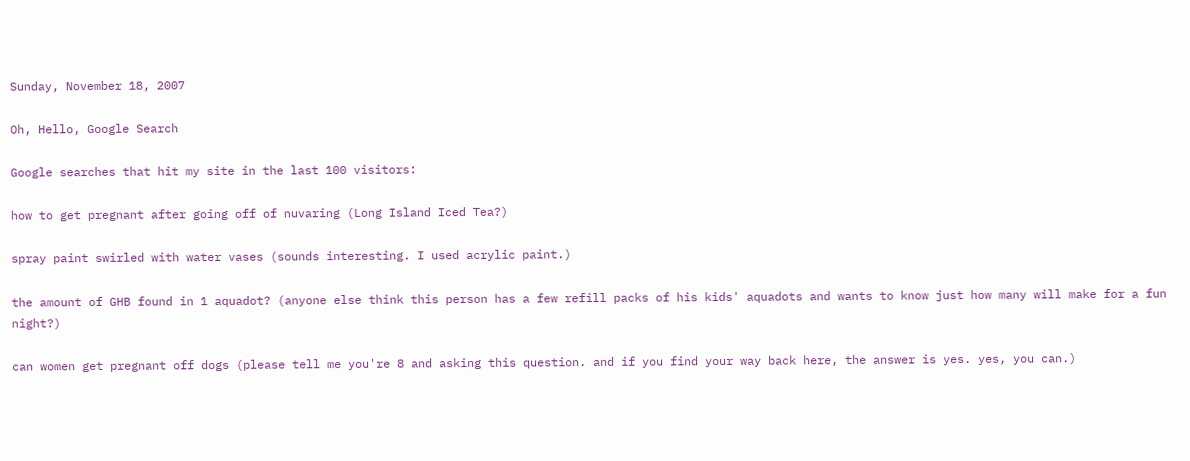Sunday, November 18, 2007

Oh, Hello, Google Search

Google searches that hit my site in the last 100 visitors:

how to get pregnant after going off of nuvaring (Long Island Iced Tea?)

spray paint swirled with water vases (sounds interesting. I used acrylic paint.)

the amount of GHB found in 1 aquadot? (anyone else think this person has a few refill packs of his kids' aquadots and wants to know just how many will make for a fun night?)

can women get pregnant off dogs (please tell me you're 8 and asking this question. and if you find your way back here, the answer is yes. yes, you can.)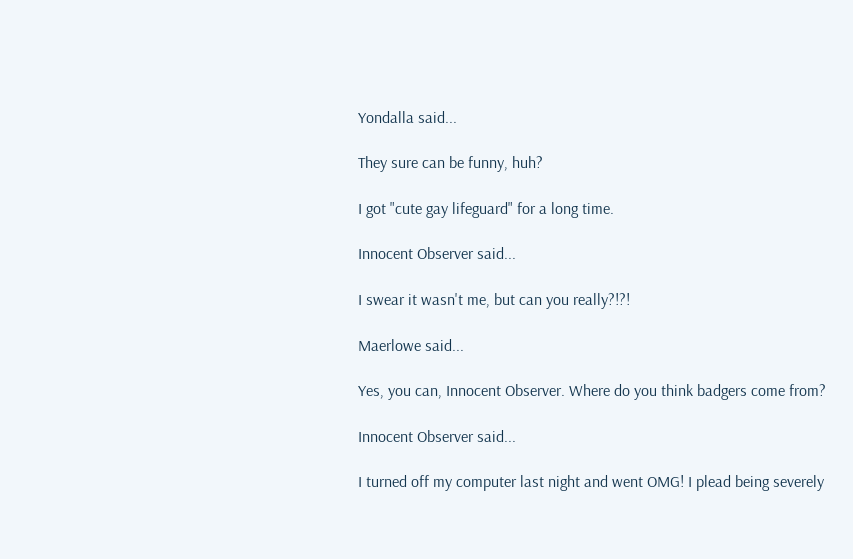Yondalla said...

They sure can be funny, huh?

I got "cute gay lifeguard" for a long time.

Innocent Observer said...

I swear it wasn't me, but can you really?!?!

Maerlowe said...

Yes, you can, Innocent Observer. Where do you think badgers come from?

Innocent Observer said...

I turned off my computer last night and went OMG! I plead being severely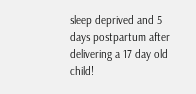sleep deprived and 5 days postpartum after delivering a 17 day old child!